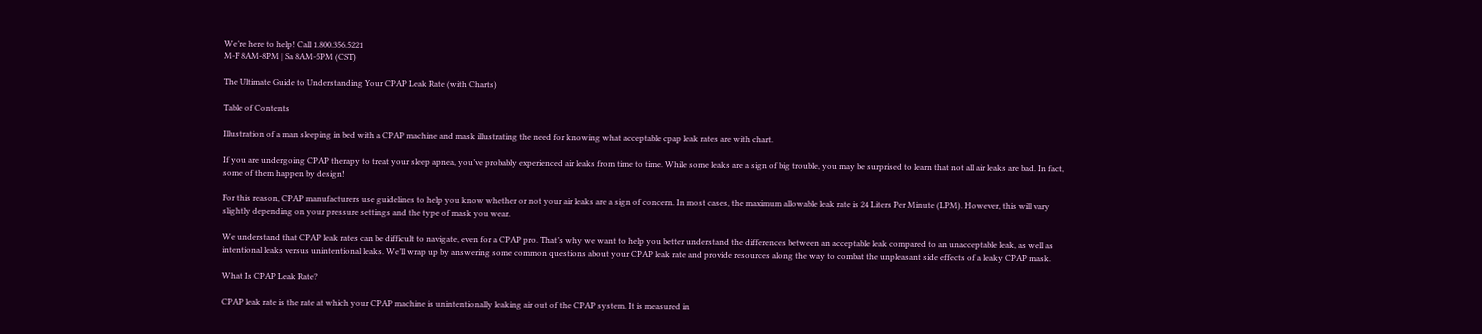We’re here to help! Call 1.800.356.5221
M-F 8AM-8PM | Sa 8AM-5PM (CST)

The Ultimate Guide to Understanding Your CPAP Leak Rate (with Charts)

Table of Contents

Illustration of a man sleeping in bed with a CPAP machine and mask illustrating the need for knowing what acceptable cpap leak rates are with chart.

If you are undergoing CPAP therapy to treat your sleep apnea, you’ve probably experienced air leaks from time to time. While some leaks are a sign of big trouble, you may be surprised to learn that not all air leaks are bad. In fact, some of them happen by design!

For this reason, CPAP manufacturers use guidelines to help you know whether or not your air leaks are a sign of concern. In most cases, the maximum allowable leak rate is 24 Liters Per Minute (LPM). However, this will vary slightly depending on your pressure settings and the type of mask you wear.

We understand that CPAP leak rates can be difficult to navigate, even for a CPAP pro. That’s why we want to help you better understand the differences between an acceptable leak compared to an unacceptable leak, as well as intentional leaks versus unintentional leaks. We’ll wrap up by answering some common questions about your CPAP leak rate and provide resources along the way to combat the unpleasant side effects of a leaky CPAP mask.

What Is CPAP Leak Rate?

CPAP leak rate is the rate at which your CPAP machine is unintentionally leaking air out of the CPAP system. It is measured in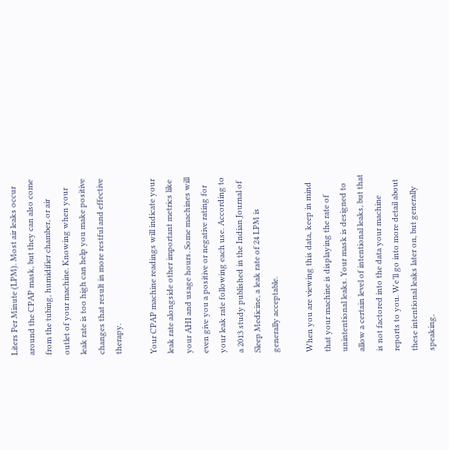Liters Per Minute (LPM). Most air leaks occur around the CPAP mask, but they can also come from the tubing, humidifier chamber, or air outlet of your machine. Knowing when your leak rate is too high can help you make positive changes that result in more restful and effective therapy.

Your CPAP machine readings will indicate your leak rate alongside other important metrics like your AHI and usage hours. Some machines will even give you a positive or negative rating for your leak rate following each use. According to a 2013 study published in the Indian Journal of Sleep Medicine, a leak rate of 24 LPM is generally acceptable.

When you are viewing this data, keep in mind that your machine is displaying the rate of unintentional leaks. Your mask is designed to allow a certain level of intentional leaks, but that is not factored into the data your machine reports to you. We’ll go into more detail about these intentional leaks later on, but generally speaking,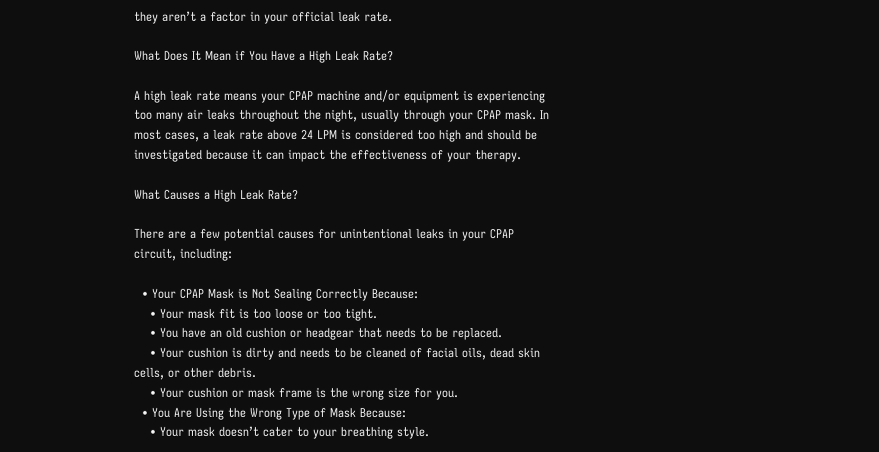they aren’t a factor in your official leak rate.

What Does It Mean if You Have a High Leak Rate?

A high leak rate means your CPAP machine and/or equipment is experiencing too many air leaks throughout the night, usually through your CPAP mask. In most cases, a leak rate above 24 LPM is considered too high and should be investigated because it can impact the effectiveness of your therapy.

What Causes a High Leak Rate?

There are a few potential causes for unintentional leaks in your CPAP circuit, including:

  • Your CPAP Mask is Not Sealing Correctly Because:
    • Your mask fit is too loose or too tight.
    • You have an old cushion or headgear that needs to be replaced.
    • Your cushion is dirty and needs to be cleaned of facial oils, dead skin cells, or other debris.
    • Your cushion or mask frame is the wrong size for you.
  • You Are Using the Wrong Type of Mask Because:
    • Your mask doesn’t cater to your breathing style.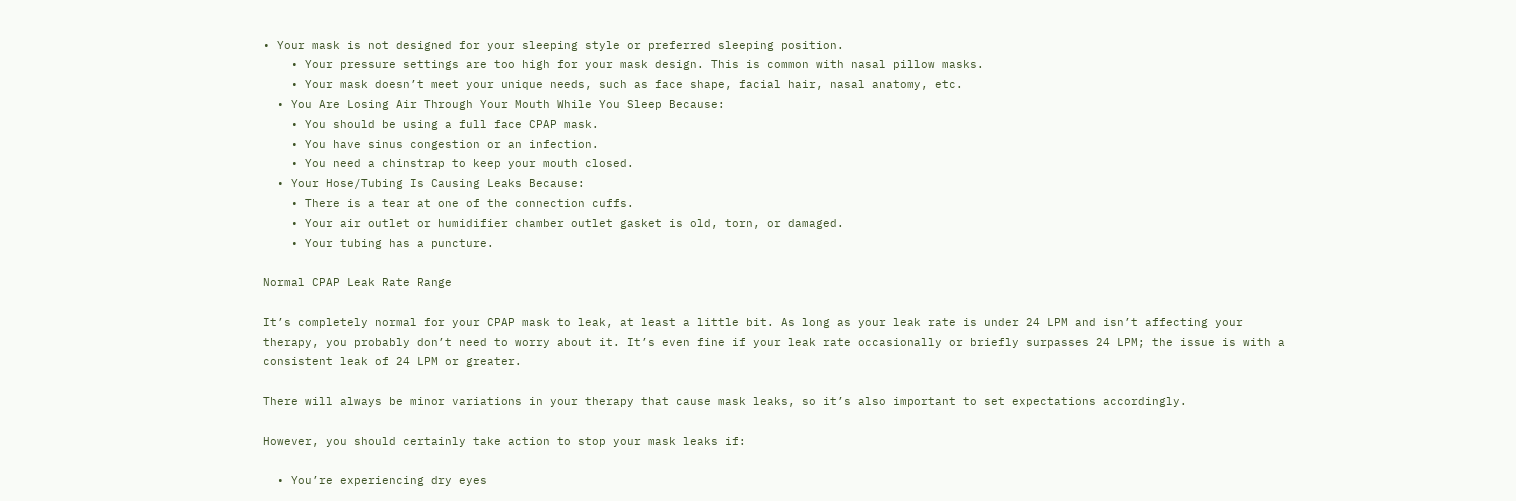• Your mask is not designed for your sleeping style or preferred sleeping position.
    • Your pressure settings are too high for your mask design. This is common with nasal pillow masks.
    • Your mask doesn’t meet your unique needs, such as face shape, facial hair, nasal anatomy, etc.
  • You Are Losing Air Through Your Mouth While You Sleep Because:
    • You should be using a full face CPAP mask.
    • You have sinus congestion or an infection.
    • You need a chinstrap to keep your mouth closed.
  • Your Hose/Tubing Is Causing Leaks Because:
    • There is a tear at one of the connection cuffs.
    • Your air outlet or humidifier chamber outlet gasket is old, torn, or damaged.
    • Your tubing has a puncture.

Normal CPAP Leak Rate Range

It’s completely normal for your CPAP mask to leak, at least a little bit. As long as your leak rate is under 24 LPM and isn’t affecting your therapy, you probably don’t need to worry about it. It’s even fine if your leak rate occasionally or briefly surpasses 24 LPM; the issue is with a consistent leak of 24 LPM or greater.

There will always be minor variations in your therapy that cause mask leaks, so it’s also important to set expectations accordingly.

However, you should certainly take action to stop your mask leaks if:

  • You’re experiencing dry eyes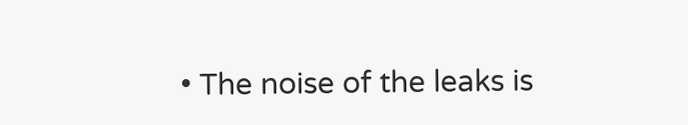• The noise of the leaks is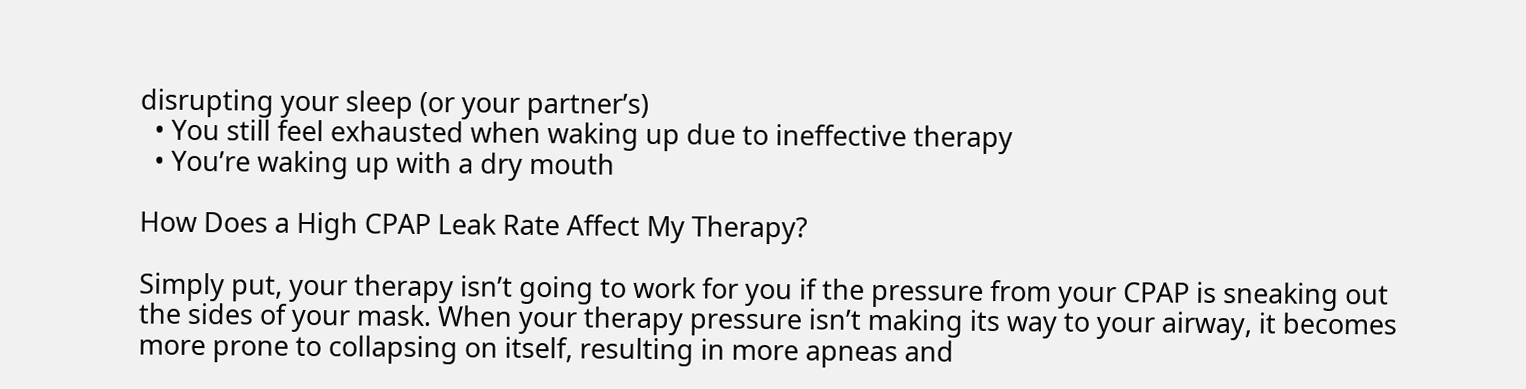disrupting your sleep (or your partner’s)
  • You still feel exhausted when waking up due to ineffective therapy
  • You’re waking up with a dry mouth

How Does a High CPAP Leak Rate Affect My Therapy?

Simply put, your therapy isn’t going to work for you if the pressure from your CPAP is sneaking out the sides of your mask. When your therapy pressure isn’t making its way to your airway, it becomes more prone to collapsing on itself, resulting in more apneas and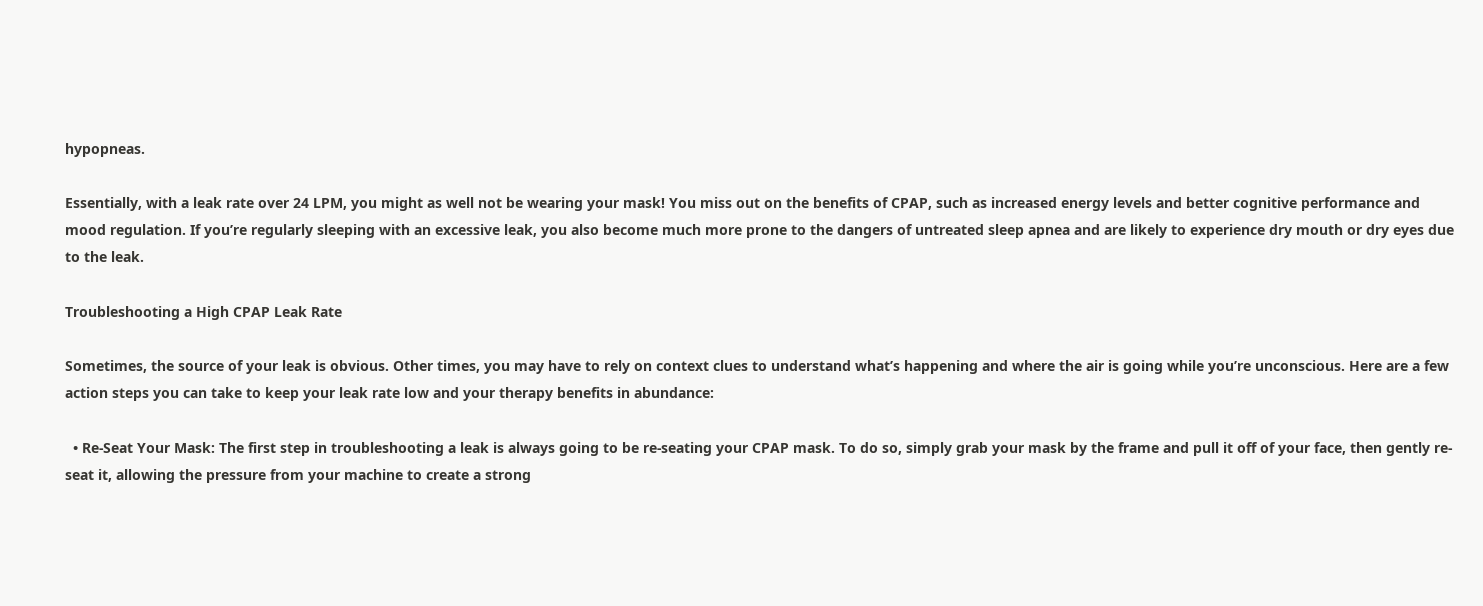hypopneas.

Essentially, with a leak rate over 24 LPM, you might as well not be wearing your mask! You miss out on the benefits of CPAP, such as increased energy levels and better cognitive performance and mood regulation. If you’re regularly sleeping with an excessive leak, you also become much more prone to the dangers of untreated sleep apnea and are likely to experience dry mouth or dry eyes due to the leak.

Troubleshooting a High CPAP Leak Rate

Sometimes, the source of your leak is obvious. Other times, you may have to rely on context clues to understand what’s happening and where the air is going while you’re unconscious. Here are a few action steps you can take to keep your leak rate low and your therapy benefits in abundance:

  • Re-Seat Your Mask: The first step in troubleshooting a leak is always going to be re-seating your CPAP mask. To do so, simply grab your mask by the frame and pull it off of your face, then gently re-seat it, allowing the pressure from your machine to create a strong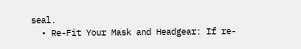seal.
  • Re-Fit Your Mask and Headgear: If re-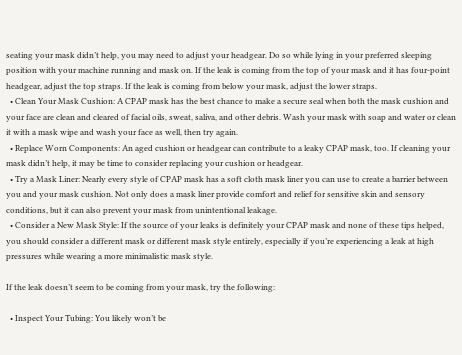seating your mask didn’t help, you may need to adjust your headgear. Do so while lying in your preferred sleeping position with your machine running and mask on. If the leak is coming from the top of your mask and it has four-point headgear, adjust the top straps. If the leak is coming from below your mask, adjust the lower straps.
  • Clean Your Mask Cushion: A CPAP mask has the best chance to make a secure seal when both the mask cushion and your face are clean and cleared of facial oils, sweat, saliva, and other debris. Wash your mask with soap and water or clean it with a mask wipe and wash your face as well, then try again.
  • Replace Worn Components: An aged cushion or headgear can contribute to a leaky CPAP mask, too. If cleaning your mask didn’t help, it may be time to consider replacing your cushion or headgear.
  • Try a Mask Liner: Nearly every style of CPAP mask has a soft cloth mask liner you can use to create a barrier between you and your mask cushion. Not only does a mask liner provide comfort and relief for sensitive skin and sensory conditions, but it can also prevent your mask from unintentional leakage.
  • Consider a New Mask Style: If the source of your leaks is definitely your CPAP mask and none of these tips helped, you should consider a different mask or different mask style entirely, especially if you’re experiencing a leak at high pressures while wearing a more minimalistic mask style.

If the leak doesn’t seem to be coming from your mask, try the following:

  • Inspect Your Tubing: You likely won’t be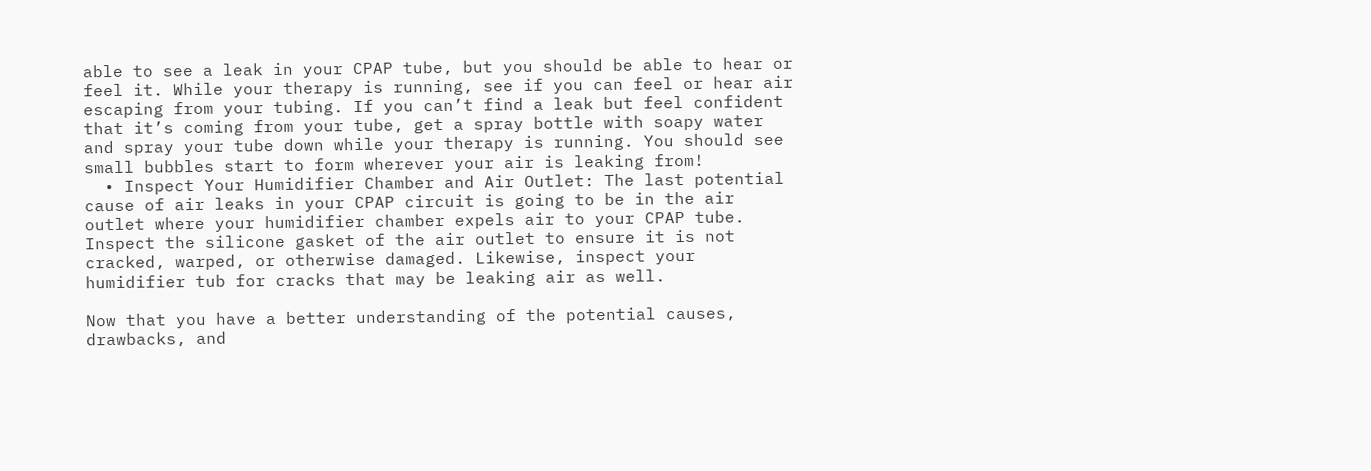able to see a leak in your CPAP tube, but you should be able to hear or feel it. While your therapy is running, see if you can feel or hear air escaping from your tubing. If you can’t find a leak but feel confident that it’s coming from your tube, get a spray bottle with soapy water and spray your tube down while your therapy is running. You should see small bubbles start to form wherever your air is leaking from!
  • Inspect Your Humidifier Chamber and Air Outlet: The last potential cause of air leaks in your CPAP circuit is going to be in the air outlet where your humidifier chamber expels air to your CPAP tube. Inspect the silicone gasket of the air outlet to ensure it is not cracked, warped, or otherwise damaged. Likewise, inspect your humidifier tub for cracks that may be leaking air as well.

Now that you have a better understanding of the potential causes, drawbacks, and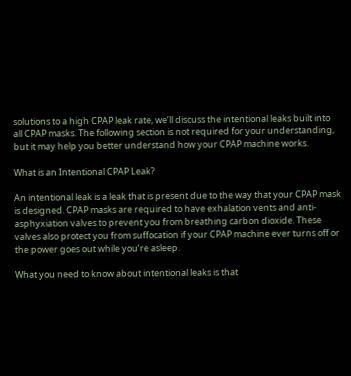solutions to a high CPAP leak rate, we’ll discuss the intentional leaks built into all CPAP masks. The following section is not required for your understanding, but it may help you better understand how your CPAP machine works.

What is an Intentional CPAP Leak?

An intentional leak is a leak that is present due to the way that your CPAP mask is designed. CPAP masks are required to have exhalation vents and anti-asphyxiation valves to prevent you from breathing carbon dioxide. These valves also protect you from suffocation if your CPAP machine ever turns off or the power goes out while you’re asleep.

What you need to know about intentional leaks is that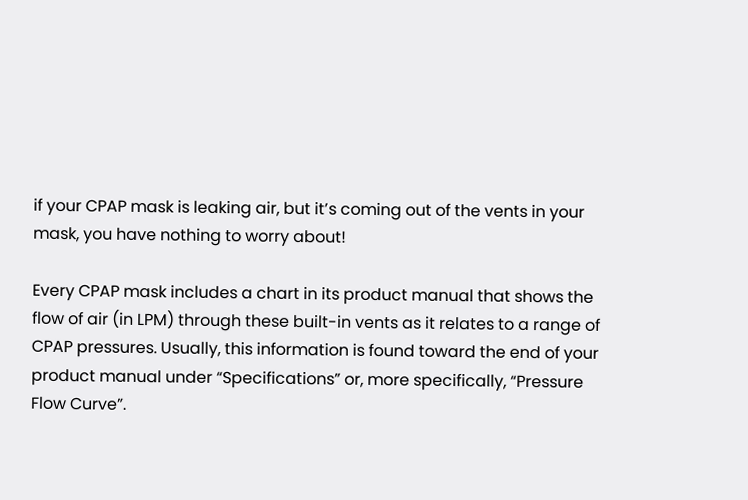if your CPAP mask is leaking air, but it’s coming out of the vents in your mask, you have nothing to worry about!

Every CPAP mask includes a chart in its product manual that shows the flow of air (in LPM) through these built-in vents as it relates to a range of CPAP pressures. Usually, this information is found toward the end of your product manual under “Specifications” or, more specifically, “Pressure Flow Curve”.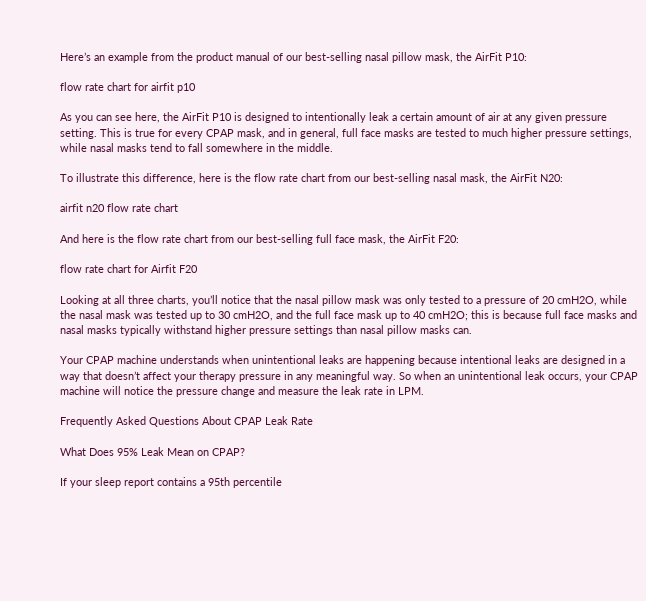Here’s an example from the product manual of our best-selling nasal pillow mask, the AirFit P10:

flow rate chart for airfit p10

As you can see here, the AirFit P10 is designed to intentionally leak a certain amount of air at any given pressure setting. This is true for every CPAP mask, and in general, full face masks are tested to much higher pressure settings, while nasal masks tend to fall somewhere in the middle.

To illustrate this difference, here is the flow rate chart from our best-selling nasal mask, the AirFit N20:

airfit n20 flow rate chart

And here is the flow rate chart from our best-selling full face mask, the AirFit F20:

flow rate chart for Airfit F20

Looking at all three charts, you’ll notice that the nasal pillow mask was only tested to a pressure of 20 cmH2O, while the nasal mask was tested up to 30 cmH2O, and the full face mask up to 40 cmH2O; this is because full face masks and nasal masks typically withstand higher pressure settings than nasal pillow masks can.

Your CPAP machine understands when unintentional leaks are happening because intentional leaks are designed in a way that doesn’t affect your therapy pressure in any meaningful way. So when an unintentional leak occurs, your CPAP machine will notice the pressure change and measure the leak rate in LPM.

Frequently Asked Questions About CPAP Leak Rate

What Does 95% Leak Mean on CPAP?

If your sleep report contains a 95th percentile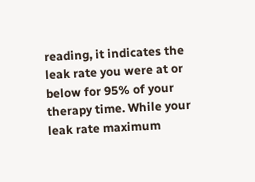reading, it indicates the leak rate you were at or below for 95% of your therapy time. While your leak rate maximum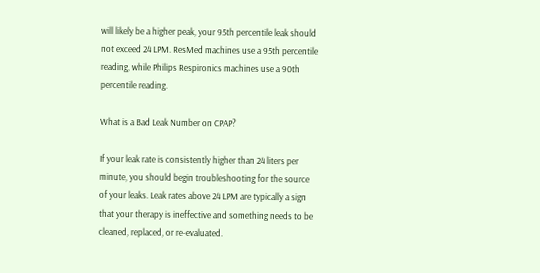will likely be a higher peak, your 95th percentile leak should not exceed 24 LPM. ResMed machines use a 95th percentile reading, while Philips Respironics machines use a 90th percentile reading.

What is a Bad Leak Number on CPAP?

If your leak rate is consistently higher than 24 liters per minute, you should begin troubleshooting for the source of your leaks. Leak rates above 24 LPM are typically a sign that your therapy is ineffective and something needs to be cleaned, replaced, or re-evaluated.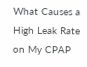What Causes a High Leak Rate on My CPAP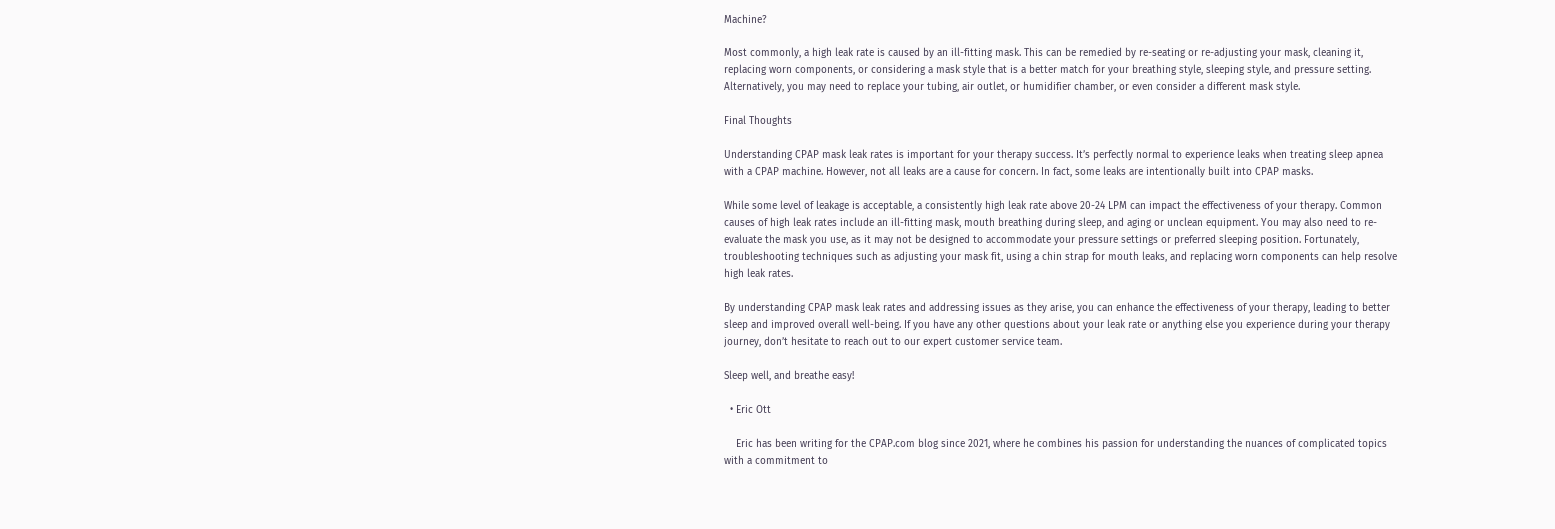Machine?

Most commonly, a high leak rate is caused by an ill-fitting mask. This can be remedied by re-seating or re-adjusting your mask, cleaning it, replacing worn components, or considering a mask style that is a better match for your breathing style, sleeping style, and pressure setting. Alternatively, you may need to replace your tubing, air outlet, or humidifier chamber, or even consider a different mask style.

Final Thoughts

Understanding CPAP mask leak rates is important for your therapy success. It’s perfectly normal to experience leaks when treating sleep apnea with a CPAP machine. However, not all leaks are a cause for concern. In fact, some leaks are intentionally built into CPAP masks.

While some level of leakage is acceptable, a consistently high leak rate above 20-24 LPM can impact the effectiveness of your therapy. Common causes of high leak rates include an ill-fitting mask, mouth breathing during sleep, and aging or unclean equipment. You may also need to re-evaluate the mask you use, as it may not be designed to accommodate your pressure settings or preferred sleeping position. Fortunately, troubleshooting techniques such as adjusting your mask fit, using a chin strap for mouth leaks, and replacing worn components can help resolve high leak rates.

By understanding CPAP mask leak rates and addressing issues as they arise, you can enhance the effectiveness of your therapy, leading to better sleep and improved overall well-being. If you have any other questions about your leak rate or anything else you experience during your therapy journey, don’t hesitate to reach out to our expert customer service team.

Sleep well, and breathe easy!

  • Eric Ott

    Eric has been writing for the CPAP.com blog since 2021, where he combines his passion for understanding the nuances of complicated topics with a commitment to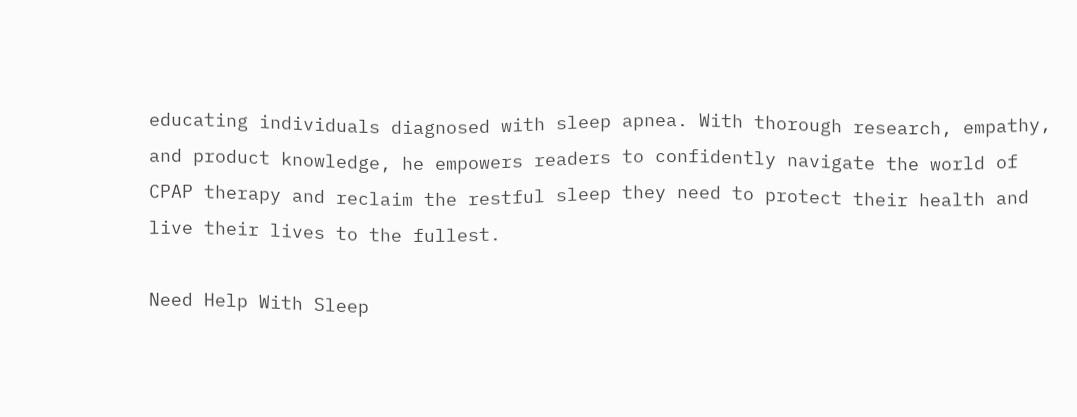educating individuals diagnosed with sleep apnea. With thorough research, empathy, and product knowledge, he empowers readers to confidently navigate the world of CPAP therapy and reclaim the restful sleep they need to protect their health and live their lives to the fullest.

Need Help With Sleep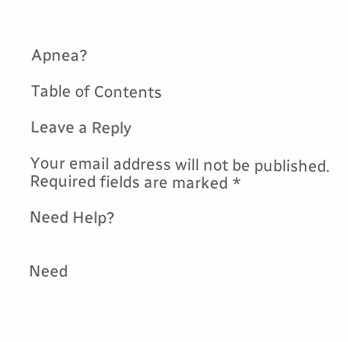Apnea?

Table of Contents

Leave a Reply

Your email address will not be published. Required fields are marked *

Need Help?


Need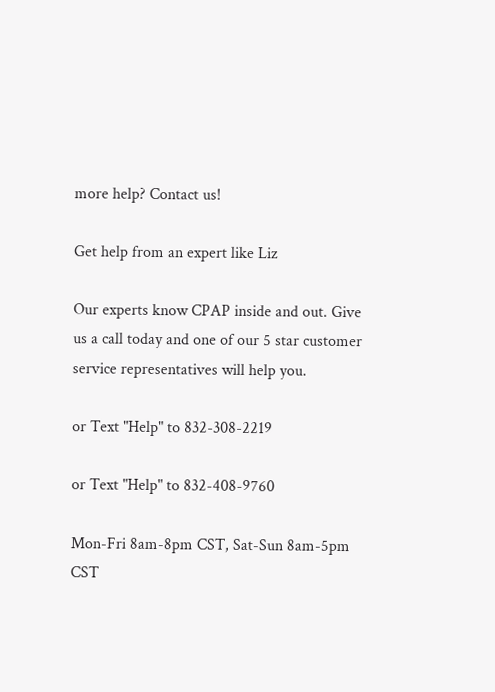more help? Contact us!

Get help from an expert like Liz

Our experts know CPAP inside and out. Give us a call today and one of our 5 star customer service representatives will help you.

or Text "Help" to 832-308-2219

or Text "Help" to 832-408-9760

Mon-Fri 8am-8pm CST, Sat-Sun 8am-5pm CST